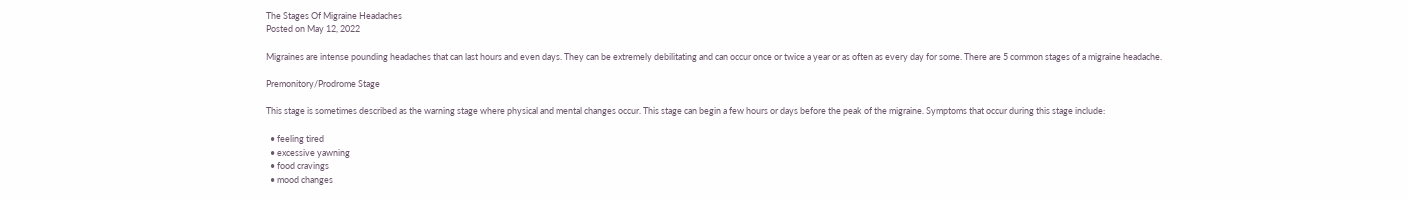The Stages Of Migraine Headaches
Posted on May 12, 2022

Migraines are intense pounding headaches that can last hours and even days. They can be extremely debilitating and can occur once or twice a year or as often as every day for some. There are 5 common stages of a migraine headache.

Premonitory/Prodrome Stage

This stage is sometimes described as the warning stage where physical and mental changes occur. This stage can begin a few hours or days before the peak of the migraine. Symptoms that occur during this stage include:

  • feeling tired
  • excessive yawning
  • food cravings
  • mood changes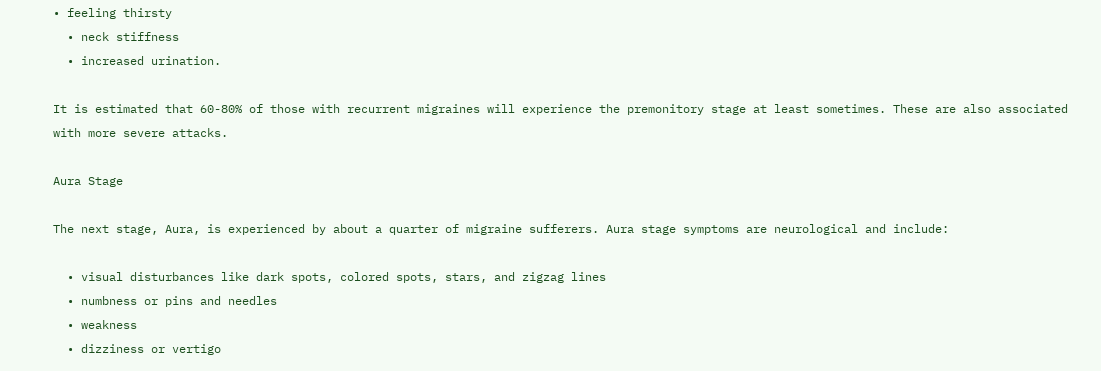• feeling thirsty
  • neck stiffness
  • increased urination.

It is estimated that 60-80% of those with recurrent migraines will experience the premonitory stage at least sometimes. These are also associated with more severe attacks.

Aura Stage

The next stage, Aura, is experienced by about a quarter of migraine sufferers. Aura stage symptoms are neurological and include:

  • visual disturbances like dark spots, colored spots, stars, and zigzag lines
  • numbness or pins and needles
  • weakness
  • dizziness or vertigo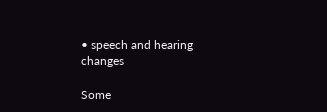• speech and hearing changes

Some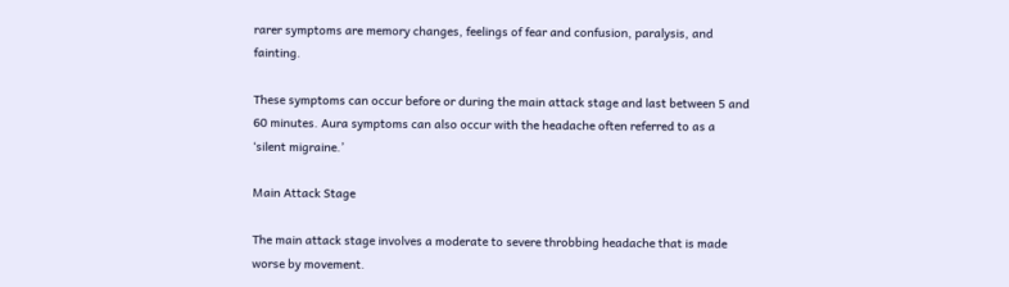rarer symptoms are memory changes, feelings of fear and confusion, paralysis, and fainting.

These symptoms can occur before or during the main attack stage and last between 5 and 60 minutes. Aura symptoms can also occur with the headache often referred to as a ‘silent migraine.’

Main Attack Stage

The main attack stage involves a moderate to severe throbbing headache that is made worse by movement.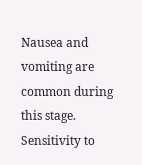Nausea and vomiting are common during this stage. Sensitivity to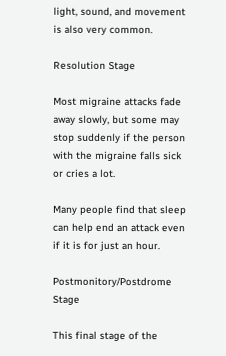light, sound, and movement is also very common.

Resolution Stage

Most migraine attacks fade away slowly, but some may stop suddenly if the person with the migraine falls sick or cries a lot.

Many people find that sleep can help end an attack even if it is for just an hour.

Postmonitory/Postdrome Stage

This final stage of the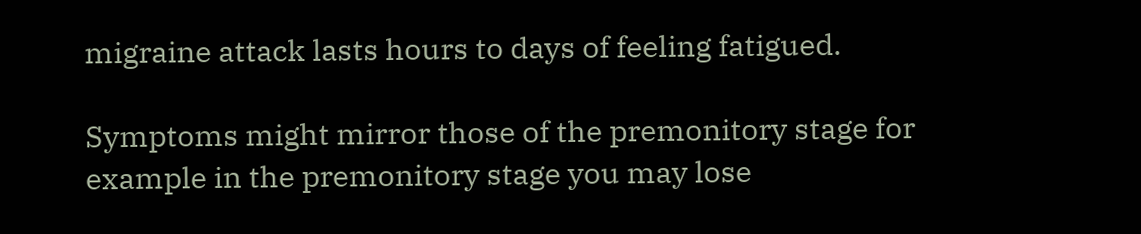migraine attack lasts hours to days of feeling fatigued.

Symptoms might mirror those of the premonitory stage for example in the premonitory stage you may lose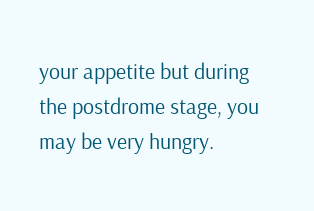your appetite but during the postdrome stage, you may be very hungry.